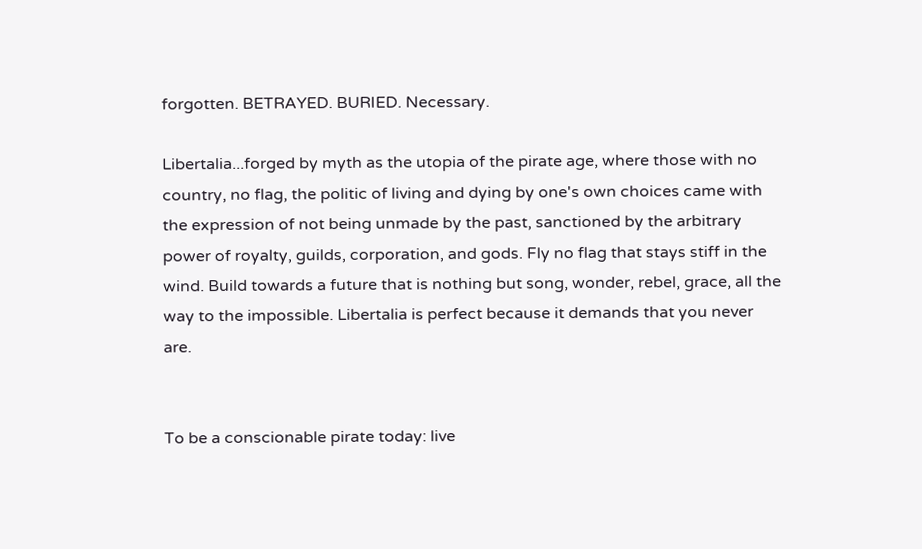forgotten. BETRAYED. BURIED. Necessary.

Libertalia...forged by myth as the utopia of the pirate age, where those with no country, no flag, the politic of living and dying by one's own choices came with the expression of not being unmade by the past, sanctioned by the arbitrary power of royalty, guilds, corporation, and gods. Fly no flag that stays stiff in the wind. Build towards a future that is nothing but song, wonder, rebel, grace, all the way to the impossible. Libertalia is perfect because it demands that you never are.


To be a conscionable pirate today: live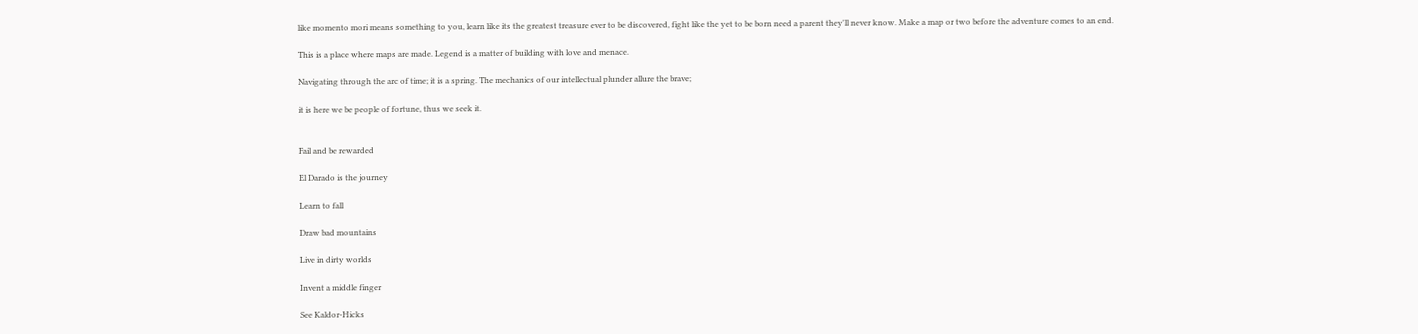like momento mori means something to you, learn like its the greatest treasure ever to be discovered, fight like the yet to be born need a parent they'll never know. Make a map or two before the adventure comes to an end.

This is a place where maps are made. Legend is a matter of building with love and menace.

Navigating through the arc of time; it is a spring. The mechanics of our intellectual plunder allure the brave;

it is here we be people of fortune, thus we seek it.


Fail and be rewarded

El Darado is the journey

Learn to fall

Draw bad mountains

Live in dirty worlds

Invent a middle finger

See Kaldor-Hicks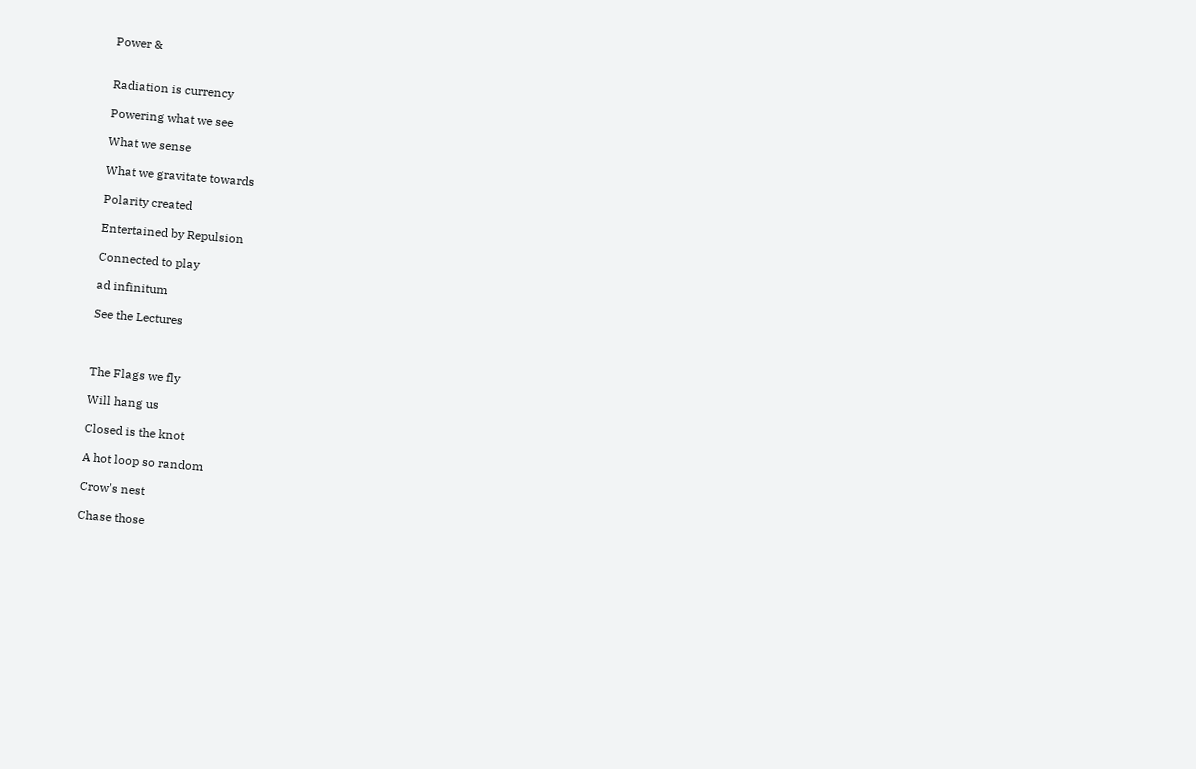Power &


Radiation is currency

Powering what we see

What we sense

What we gravitate towards

Polarity created

Entertained by Repulsion

Connected to play

ad infinitum

See the Lectures



The Flags we fly

Will hang us

Closed is the knot

A hot loop so random

Crow's nest

Chase those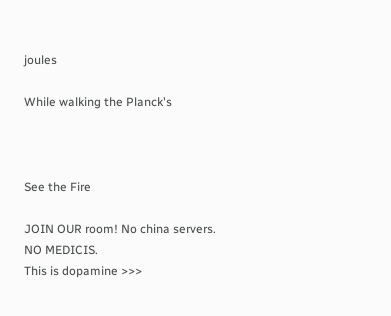joules

While walking the Planck's



See the Fire

JOIN OUR room! No china servers. NO MEDICIS.
This is dopamine >>>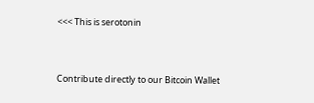<<< This is serotonin


Contribute directly to our Bitcoin Wallet